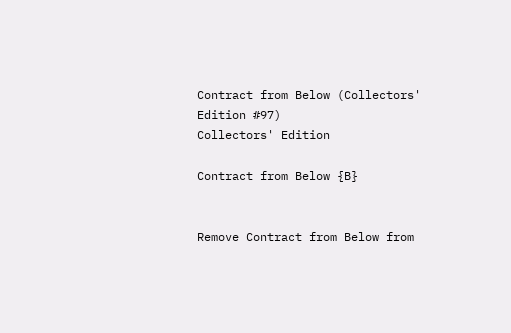Contract from Below (Collectors' Edition #97)
Collectors' Edition

Contract from Below {B}


Remove Contract from Below from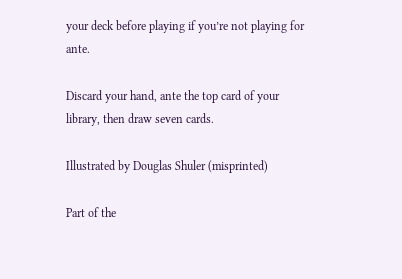your deck before playing if you’re not playing for ante.

Discard your hand, ante the top card of your library, then draw seven cards.

Illustrated by Douglas Shuler (misprinted)

Part of the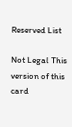Reserved List

Not Legal This version of this card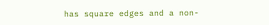has square edges and a non-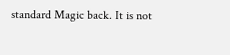standard Magic back. It is not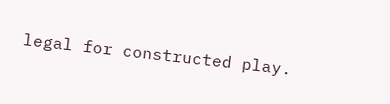legal for constructed play.